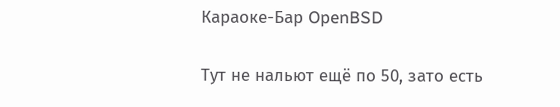Караоке-Бар OpenBSD

Тут не нальют ещё по 50, зато есть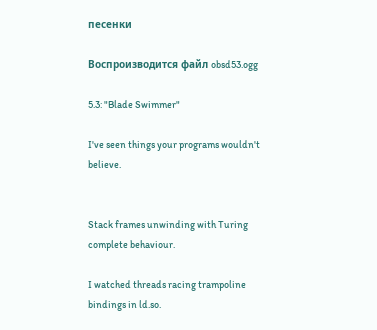песенки

Воспроизводится файл obsd53.ogg

5.3: "Blade Swimmer"

I've seen things your programs wouldn't believe.


Stack frames unwinding with Turing complete behaviour.

I watched threads racing trampoline bindings in ld.so.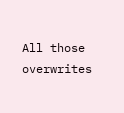All those overwrites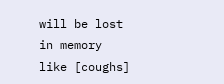will be lost in memory
like [coughs]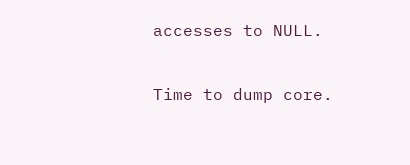accesses to NULL.

Time to dump core.